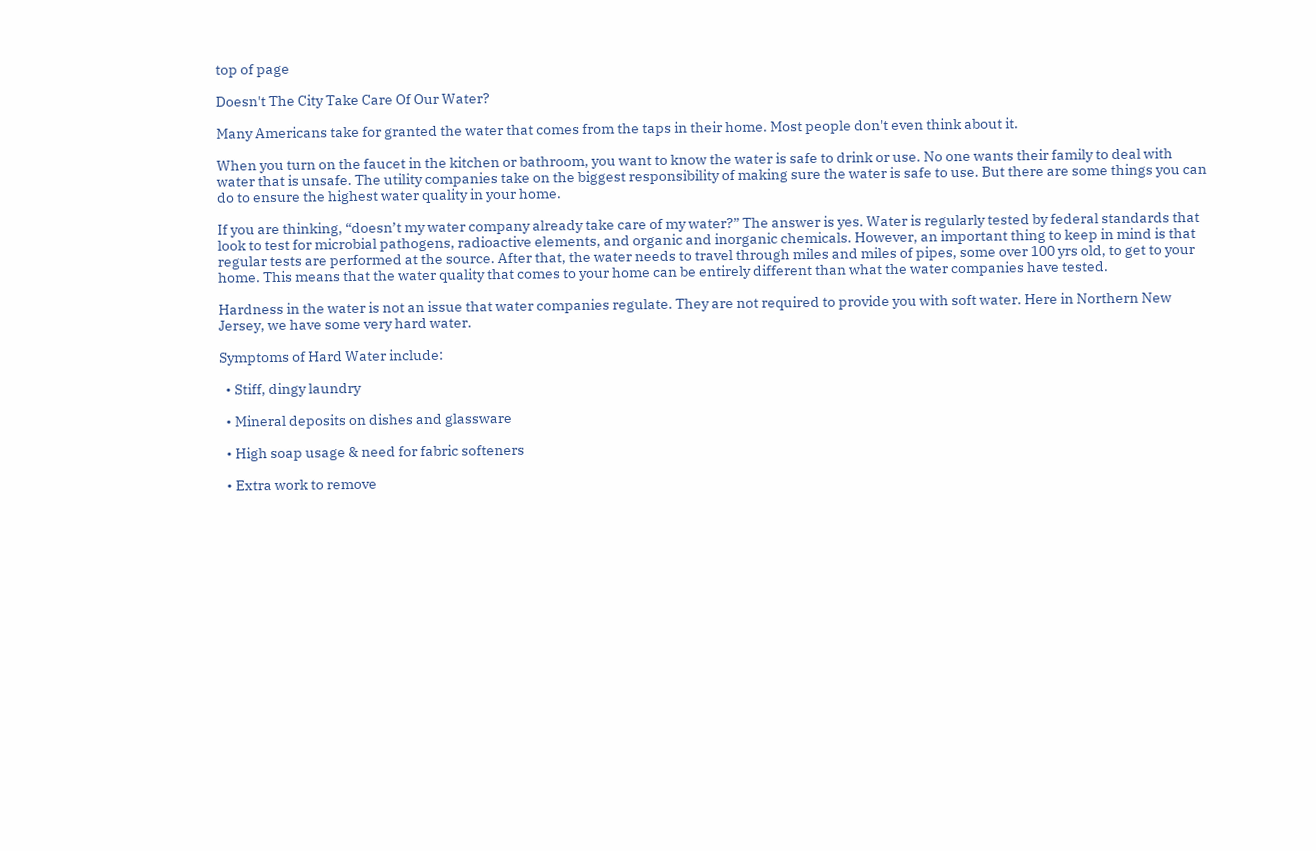top of page

Doesn't The City Take Care Of Our Water?

Many Americans take for granted the water that comes from the taps in their home. Most people don't even think about it.

When you turn on the faucet in the kitchen or bathroom, you want to know the water is safe to drink or use. No one wants their family to deal with water that is unsafe. The utility companies take on the biggest responsibility of making sure the water is safe to use. But there are some things you can do to ensure the highest water quality in your home.

If you are thinking, “doesn’t my water company already take care of my water?” The answer is yes. Water is regularly tested by federal standards that look to test for microbial pathogens, radioactive elements, and organic and inorganic chemicals. However, an important thing to keep in mind is that regular tests are performed at the source. After that, the water needs to travel through miles and miles of pipes, some over 100 yrs old, to get to your home. This means that the water quality that comes to your home can be entirely different than what the water companies have tested.

Hardness in the water is not an issue that water companies regulate. They are not required to provide you with soft water. Here in Northern New Jersey, we have some very hard water.

Symptoms of Hard Water include:

  • Stiff, dingy laundry

  • Mineral deposits on dishes and glassware

  • High soap usage & need for fabric softeners

  • Extra work to remove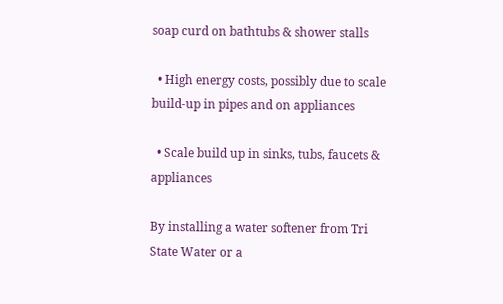soap curd on bathtubs & shower stalls

  • High energy costs, possibly due to scale build-up in pipes and on appliances

  • Scale build up in sinks, tubs, faucets & appliances

By installing a water softener from Tri State Water or a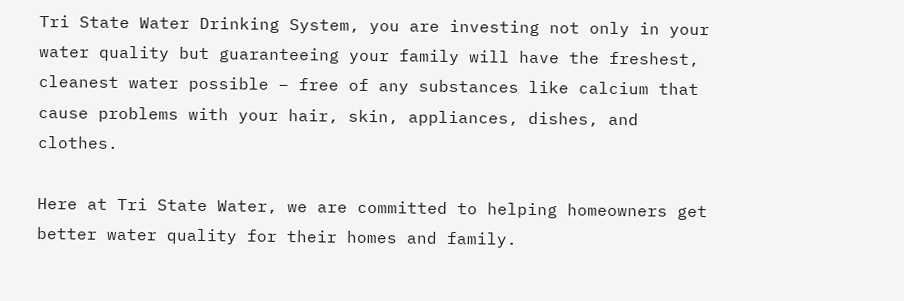Tri State Water Drinking System, you are investing not only in your water quality but guaranteeing your family will have the freshest, cleanest water possible – free of any substances like calcium that cause problems with your hair, skin, appliances, dishes, and clothes.

Here at Tri State Water, we are committed to helping homeowners get better water quality for their homes and family.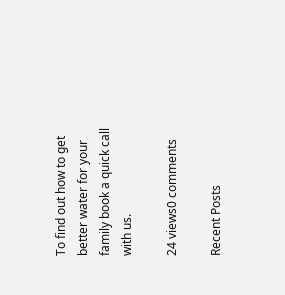To find out how to get better water for your family book a quick call with us.

24 views0 comments

Recent Posts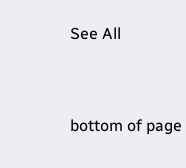See All


bottom of page